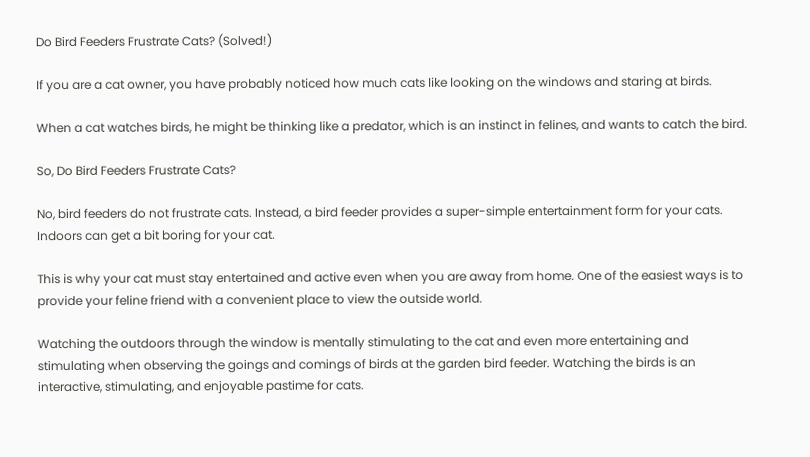Do Bird Feeders Frustrate Cats? (Solved!)

If you are a cat owner, you have probably noticed how much cats like looking on the windows and staring at birds.

When a cat watches birds, he might be thinking like a predator, which is an instinct in felines, and wants to catch the bird.

So, Do Bird Feeders Frustrate Cats?

No, bird feeders do not frustrate cats. Instead, a bird feeder provides a super-simple entertainment form for your cats. Indoors can get a bit boring for your cat.

This is why your cat must stay entertained and active even when you are away from home. One of the easiest ways is to provide your feline friend with a convenient place to view the outside world.

Watching the outdoors through the window is mentally stimulating to the cat and even more entertaining and stimulating when observing the goings and comings of birds at the garden bird feeder. Watching the birds is an interactive, stimulating, and enjoyable pastime for cats.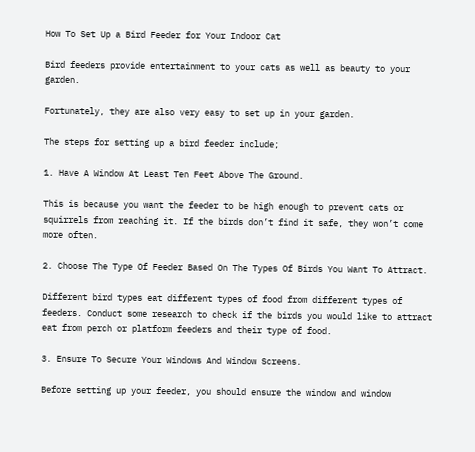How To Set Up a Bird Feeder for Your Indoor Cat

Bird feeders provide entertainment to your cats as well as beauty to your garden.

Fortunately, they are also very easy to set up in your garden.

The steps for setting up a bird feeder include;

1. Have A Window At Least Ten Feet Above The Ground.

This is because you want the feeder to be high enough to prevent cats or squirrels from reaching it. If the birds don’t find it safe, they won’t come more often.

2. Choose The Type Of Feeder Based On The Types Of Birds You Want To Attract.

Different bird types eat different types of food from different types of feeders. Conduct some research to check if the birds you would like to attract eat from perch or platform feeders and their type of food.

3. Ensure To Secure Your Windows And Window Screens.

Before setting up your feeder, you should ensure the window and window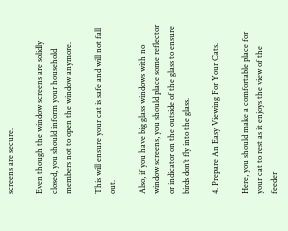screens are secure.

Even though the window screens are solidly closed, you should inform your household members not to open the window anymore.

This will ensure your cat is safe and will not fall out.

Also, if you have big glass windows with no window screens, you should place some reflector or indicator on the outside of the glass to ensure birds don’t fly into the glass.

4. Prepare An Easy Viewing For Your Cats.

Here, you should make a comfortable place for your cat to rest as it enjoys the view of the feeder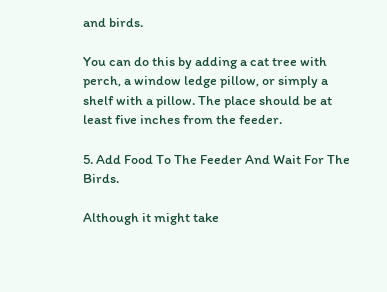and birds.

You can do this by adding a cat tree with perch, a window ledge pillow, or simply a shelf with a pillow. The place should be at least five inches from the feeder.

5. Add Food To The Feeder And Wait For The Birds.

Although it might take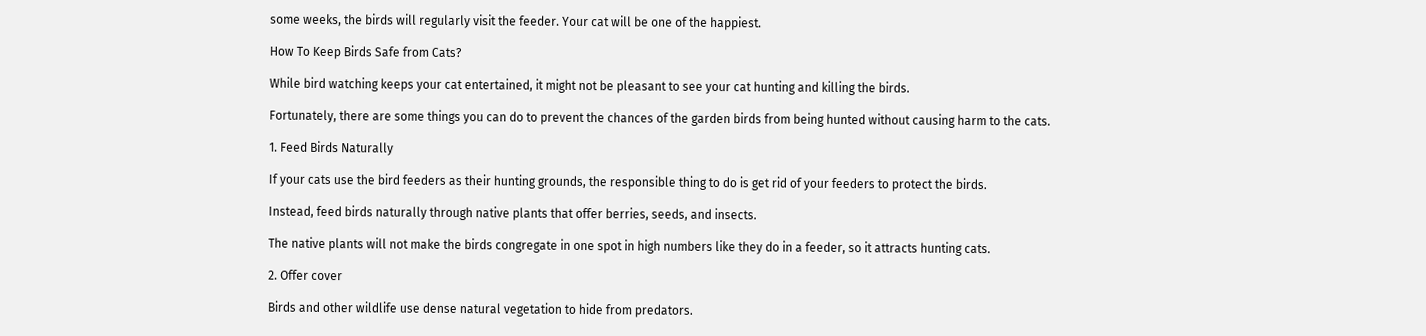some weeks, the birds will regularly visit the feeder. Your cat will be one of the happiest.

How To Keep Birds Safe from Cats?

While bird watching keeps your cat entertained, it might not be pleasant to see your cat hunting and killing the birds.

Fortunately, there are some things you can do to prevent the chances of the garden birds from being hunted without causing harm to the cats.

1. Feed Birds Naturally

If your cats use the bird feeders as their hunting grounds, the responsible thing to do is get rid of your feeders to protect the birds.

Instead, feed birds naturally through native plants that offer berries, seeds, and insects.

The native plants will not make the birds congregate in one spot in high numbers like they do in a feeder, so it attracts hunting cats.

2. Offer cover

Birds and other wildlife use dense natural vegetation to hide from predators.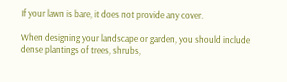If your lawn is bare, it does not provide any cover.

When designing your landscape or garden, you should include dense plantings of trees, shrubs,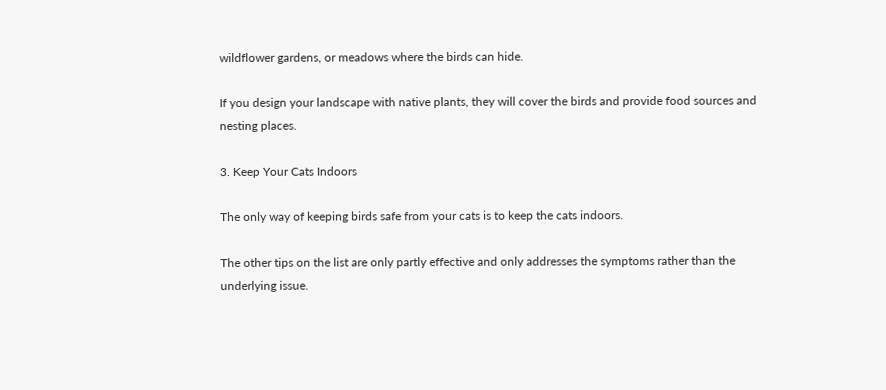wildflower gardens, or meadows where the birds can hide.

If you design your landscape with native plants, they will cover the birds and provide food sources and nesting places.

3. Keep Your Cats Indoors

The only way of keeping birds safe from your cats is to keep the cats indoors.

The other tips on the list are only partly effective and only addresses the symptoms rather than the underlying issue.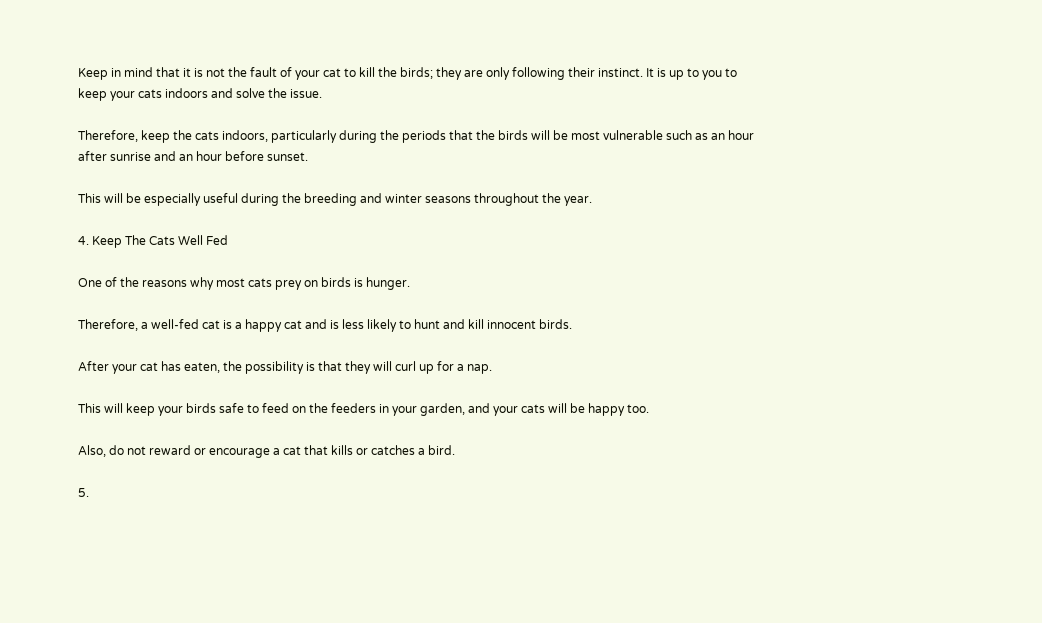Keep in mind that it is not the fault of your cat to kill the birds; they are only following their instinct. It is up to you to keep your cats indoors and solve the issue.

Therefore, keep the cats indoors, particularly during the periods that the birds will be most vulnerable such as an hour after sunrise and an hour before sunset.

This will be especially useful during the breeding and winter seasons throughout the year.

4. Keep The Cats Well Fed

One of the reasons why most cats prey on birds is hunger.

Therefore, a well-fed cat is a happy cat and is less likely to hunt and kill innocent birds.

After your cat has eaten, the possibility is that they will curl up for a nap.

This will keep your birds safe to feed on the feeders in your garden, and your cats will be happy too.

Also, do not reward or encourage a cat that kills or catches a bird.

5.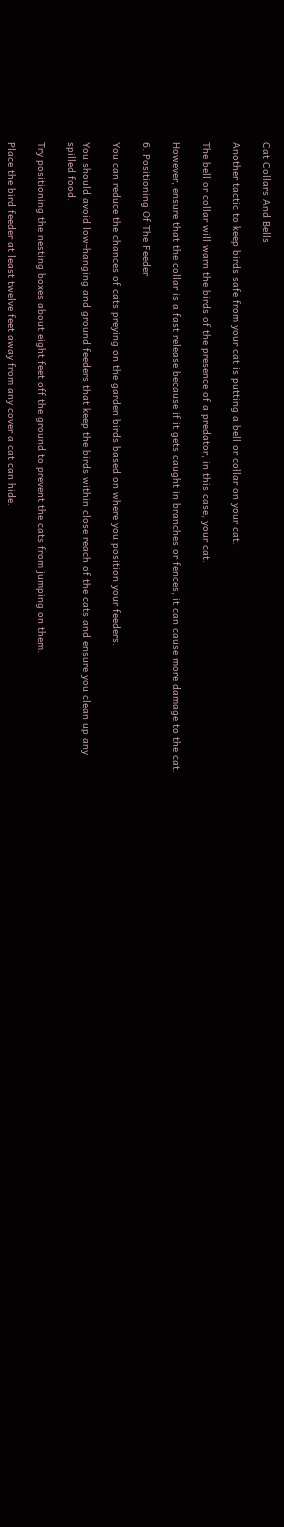Cat Collars And Bells

Another tactic to keep birds safe from your cat is putting a bell or collar on your cat.

The bell or collar will warn the birds of the presence of a predator, in this case, your cat.

However, ensure that the collar is a fast release because if it gets caught in branches or fences, it can cause more damage to the cat.

6. Positioning Of The Feeder

You can reduce the chances of cats preying on the garden birds based on where you position your feeders.

You should avoid low-hanging and ground feeders that keep the birds within close reach of the cats and ensure you clean up any spilled food.

Try positioning the nesting boxes about eight feet off the ground to prevent the cats from jumping on them.

Place the bird feeder at least twelve feet away from any cover a cat can hide.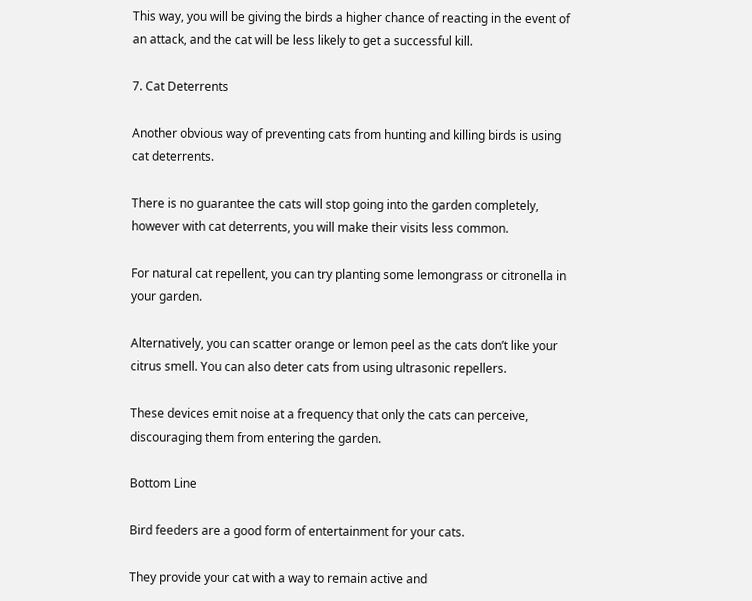This way, you will be giving the birds a higher chance of reacting in the event of an attack, and the cat will be less likely to get a successful kill.

7. Cat Deterrents

Another obvious way of preventing cats from hunting and killing birds is using cat deterrents.

There is no guarantee the cats will stop going into the garden completely, however with cat deterrents, you will make their visits less common.

For natural cat repellent, you can try planting some lemongrass or citronella in your garden.

Alternatively, you can scatter orange or lemon peel as the cats don’t like your citrus smell. You can also deter cats from using ultrasonic repellers.

These devices emit noise at a frequency that only the cats can perceive, discouraging them from entering the garden.

Bottom Line

Bird feeders are a good form of entertainment for your cats.

They provide your cat with a way to remain active and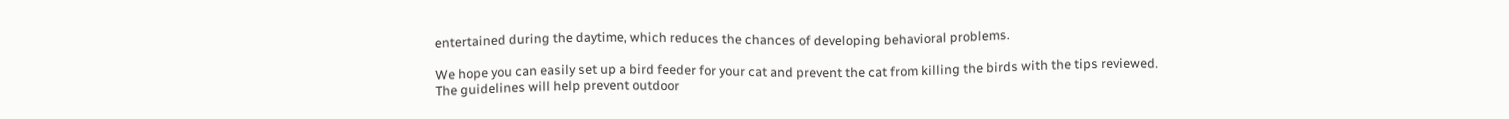entertained during the daytime, which reduces the chances of developing behavioral problems.

We hope you can easily set up a bird feeder for your cat and prevent the cat from killing the birds with the tips reviewed. The guidelines will help prevent outdoor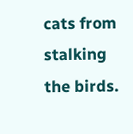cats from stalking the birds.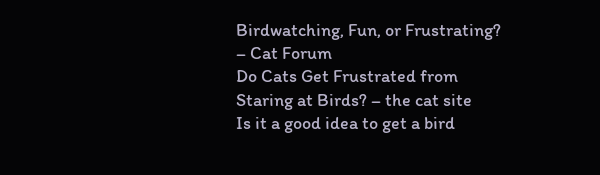Birdwatching, Fun, or Frustrating? – Cat Forum
Do Cats Get Frustrated from Staring at Birds? – the cat site
Is it a good idea to get a bird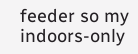feeder so my indoors-only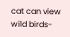cat can view wild birds-